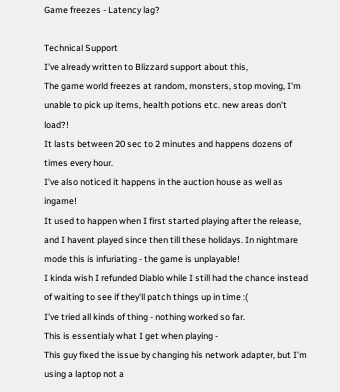Game freezes - Latency lag?

Technical Support
I've already written to Blizzard support about this,
The game world freezes at random, monsters, stop moving, I'm unable to pick up items, health potions etc. new areas don't load?!
It lasts between 20 sec to 2 minutes and happens dozens of times every hour.
I've also noticed it happens in the auction house as well as ingame!
It used to happen when I first started playing after the release, and I havent played since then till these holidays. In nightmare mode this is infuriating - the game is unplayable!
I kinda wish I refunded Diablo while I still had the chance instead of waiting to see if they'll patch things up in time :(
I've tried all kinds of thing - nothing worked so far.
This is essentialy what I get when playing -
This guy fixed the issue by changing his network adapter, but I'm using a laptop not a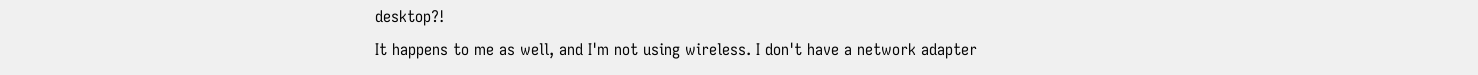desktop?!
It happens to me as well, and I'm not using wireless. I don't have a network adapter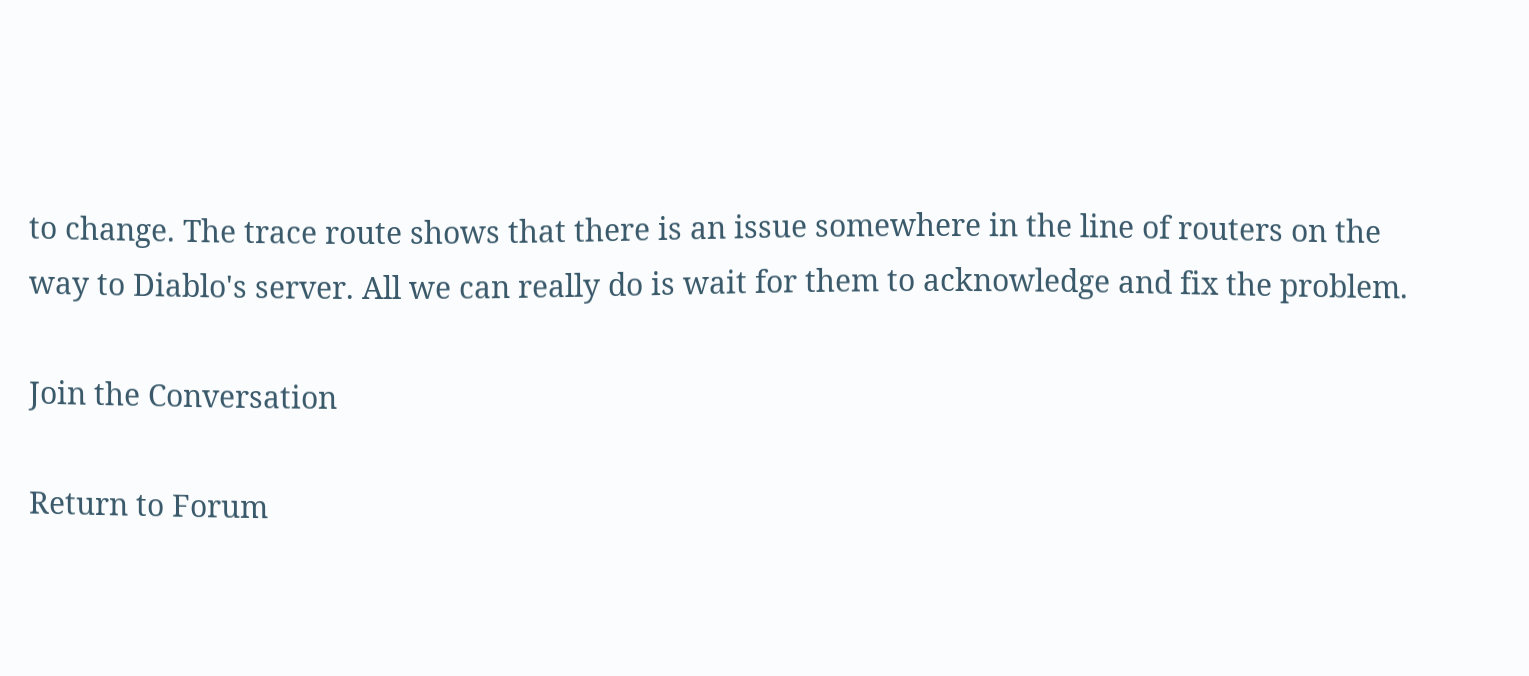to change. The trace route shows that there is an issue somewhere in the line of routers on the way to Diablo's server. All we can really do is wait for them to acknowledge and fix the problem.

Join the Conversation

Return to Forum